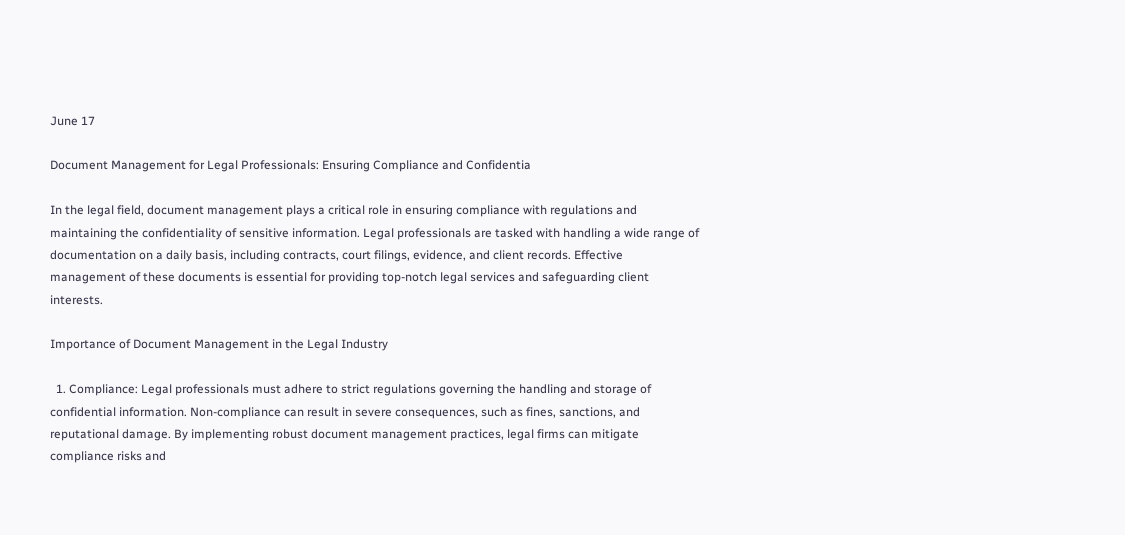June 17

Document Management for Legal Professionals: Ensuring Compliance and Confidentia

In the legal field, document management plays a critical role in ensuring compliance with regulations and maintaining the confidentiality of sensitive information. Legal professionals are tasked with handling a wide range of documentation on a daily basis, including contracts, court filings, evidence, and client records. Effective management of these documents is essential for providing top-notch legal services and safeguarding client interests.

Importance of Document Management in the Legal Industry

  1. Compliance: Legal professionals must adhere to strict regulations governing the handling and storage of confidential information. Non-compliance can result in severe consequences, such as fines, sanctions, and reputational damage. By implementing robust document management practices, legal firms can mitigate compliance risks and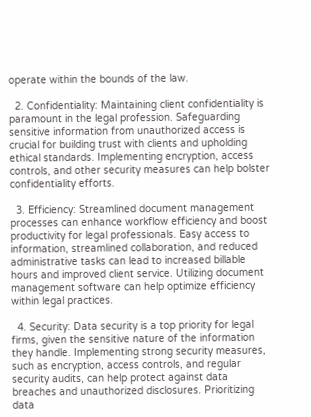operate within the bounds of the law.

  2. Confidentiality: Maintaining client confidentiality is paramount in the legal profession. Safeguarding sensitive information from unauthorized access is crucial for building trust with clients and upholding ethical standards. Implementing encryption, access controls, and other security measures can help bolster confidentiality efforts.

  3. Efficiency: Streamlined document management processes can enhance workflow efficiency and boost productivity for legal professionals. Easy access to information, streamlined collaboration, and reduced administrative tasks can lead to increased billable hours and improved client service. Utilizing document management software can help optimize efficiency within legal practices.

  4. Security: Data security is a top priority for legal firms, given the sensitive nature of the information they handle. Implementing strong security measures, such as encryption, access controls, and regular security audits, can help protect against data breaches and unauthorized disclosures. Prioritizing data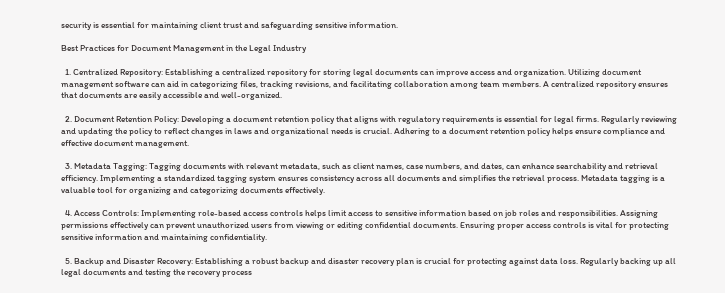security is essential for maintaining client trust and safeguarding sensitive information.

Best Practices for Document Management in the Legal Industry

  1. Centralized Repository: Establishing a centralized repository for storing legal documents can improve access and organization. Utilizing document management software can aid in categorizing files, tracking revisions, and facilitating collaboration among team members. A centralized repository ensures that documents are easily accessible and well-organized.

  2. Document Retention Policy: Developing a document retention policy that aligns with regulatory requirements is essential for legal firms. Regularly reviewing and updating the policy to reflect changes in laws and organizational needs is crucial. Adhering to a document retention policy helps ensure compliance and effective document management.

  3. Metadata Tagging: Tagging documents with relevant metadata, such as client names, case numbers, and dates, can enhance searchability and retrieval efficiency. Implementing a standardized tagging system ensures consistency across all documents and simplifies the retrieval process. Metadata tagging is a valuable tool for organizing and categorizing documents effectively.

  4. Access Controls: Implementing role-based access controls helps limit access to sensitive information based on job roles and responsibilities. Assigning permissions effectively can prevent unauthorized users from viewing or editing confidential documents. Ensuring proper access controls is vital for protecting sensitive information and maintaining confidentiality.

  5. Backup and Disaster Recovery: Establishing a robust backup and disaster recovery plan is crucial for protecting against data loss. Regularly backing up all legal documents and testing the recovery process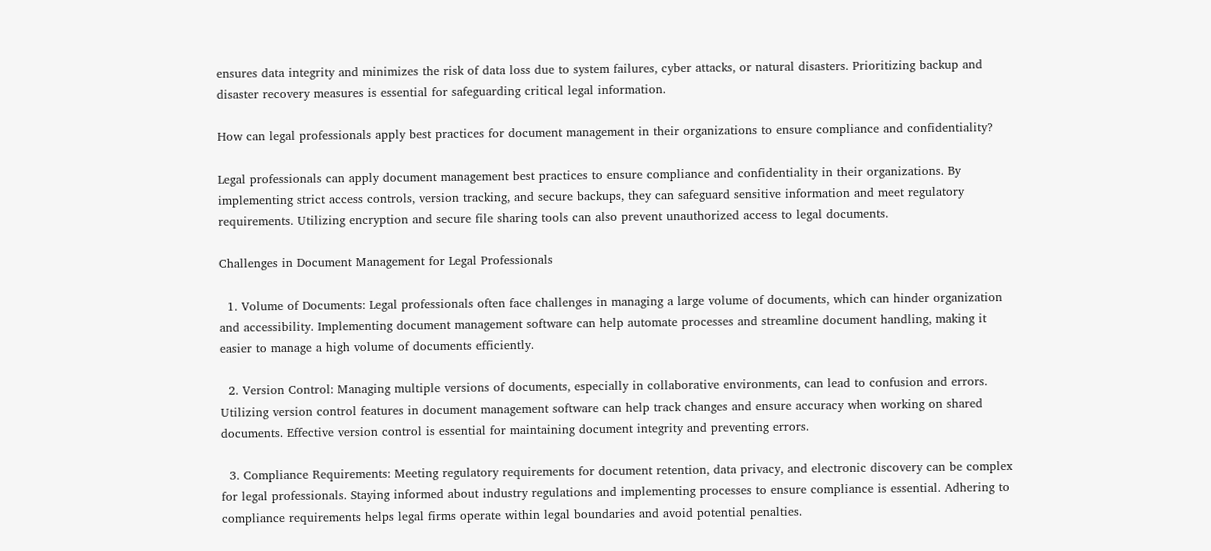ensures data integrity and minimizes the risk of data loss due to system failures, cyber attacks, or natural disasters. Prioritizing backup and disaster recovery measures is essential for safeguarding critical legal information.

How can legal professionals apply best practices for document management in their organizations to ensure compliance and confidentiality?

Legal professionals can apply document management best practices to ensure compliance and confidentiality in their organizations. By implementing strict access controls, version tracking, and secure backups, they can safeguard sensitive information and meet regulatory requirements. Utilizing encryption and secure file sharing tools can also prevent unauthorized access to legal documents.

Challenges in Document Management for Legal Professionals

  1. Volume of Documents: Legal professionals often face challenges in managing a large volume of documents, which can hinder organization and accessibility. Implementing document management software can help automate processes and streamline document handling, making it easier to manage a high volume of documents efficiently.

  2. Version Control: Managing multiple versions of documents, especially in collaborative environments, can lead to confusion and errors. Utilizing version control features in document management software can help track changes and ensure accuracy when working on shared documents. Effective version control is essential for maintaining document integrity and preventing errors.

  3. Compliance Requirements: Meeting regulatory requirements for document retention, data privacy, and electronic discovery can be complex for legal professionals. Staying informed about industry regulations and implementing processes to ensure compliance is essential. Adhering to compliance requirements helps legal firms operate within legal boundaries and avoid potential penalties.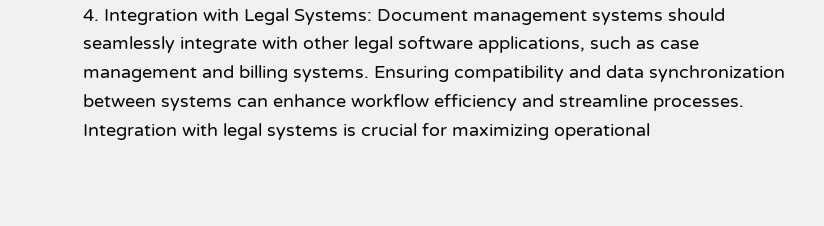4. Integration with Legal Systems: Document management systems should seamlessly integrate with other legal software applications, such as case management and billing systems. Ensuring compatibility and data synchronization between systems can enhance workflow efficiency and streamline processes. Integration with legal systems is crucial for maximizing operational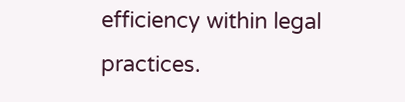efficiency within legal practices.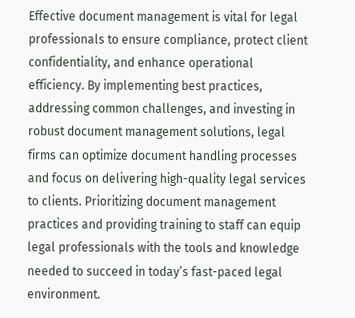Effective document management is vital for legal professionals to ensure compliance, protect client confidentiality, and enhance operational efficiency. By implementing best practices, addressing common challenges, and investing in robust document management solutions, legal firms can optimize document handling processes and focus on delivering high-quality legal services to clients. Prioritizing document management practices and providing training to staff can equip legal professionals with the tools and knowledge needed to succeed in today’s fast-paced legal environment.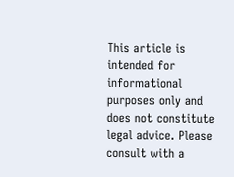This article is intended for informational purposes only and does not constitute legal advice. Please consult with a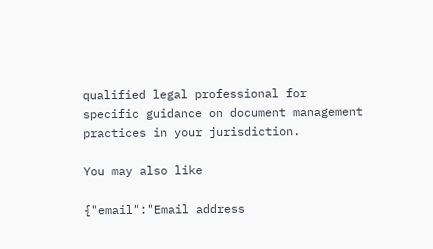qualified legal professional for specific guidance on document management practices in your jurisdiction.

You may also like

{"email":"Email address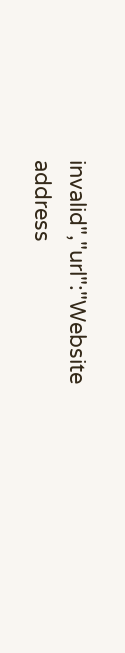invalid","url":"Website address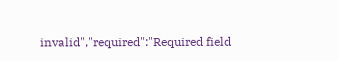invalid","required":"Required field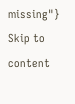missing"}
Skip to content